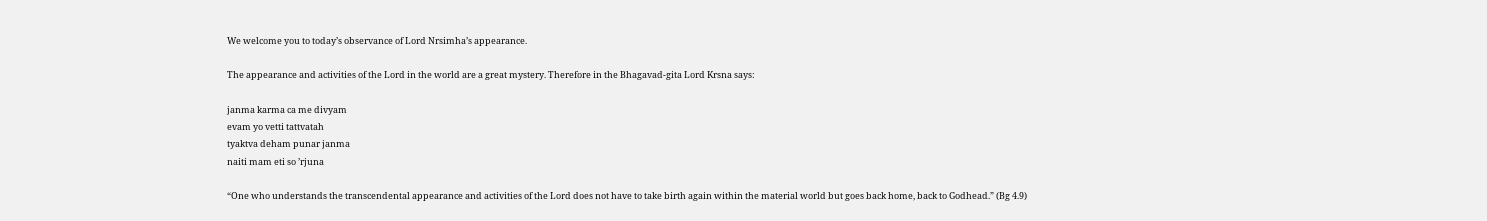We welcome you to today’s observance of Lord Nrsimha’s appearance.

The appearance and activities of the Lord in the world are a great mystery. Therefore in the Bhagavad-gita Lord Krsna says:

janma karma ca me divyam
evam yo vetti tattvatah
tyaktva deham punar janma
naiti mam eti so ’rjuna

“One who understands the transcendental appearance and activities of the Lord does not have to take birth again within the material world but goes back home, back to Godhead.” (Bg 4.9)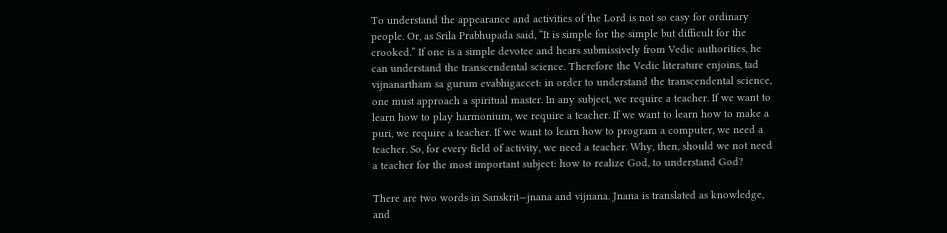To understand the appearance and activities of the Lord is not so easy for ordinary people. Or, as Srila Prabhupada said, “It is simple for the simple but difficult for the crooked.” If one is a simple devotee and hears submissively from Vedic authorities, he can understand the transcendental science. Therefore the Vedic literature enjoins, tad vijnanartham sa gurum evabhigaccet: in order to understand the transcendental science, one must approach a spiritual master. In any subject, we require a teacher. If we want to learn how to play harmonium, we require a teacher. If we want to learn how to make a puri, we require a teacher. If we want to learn how to program a computer, we need a teacher. So, for every field of activity, we need a teacher. Why, then, should we not need a teacher for the most important subject: how to realize God, to understand God?

There are two words in Sanskrit—jnana and vijnana. Jnana is translated as knowledge, and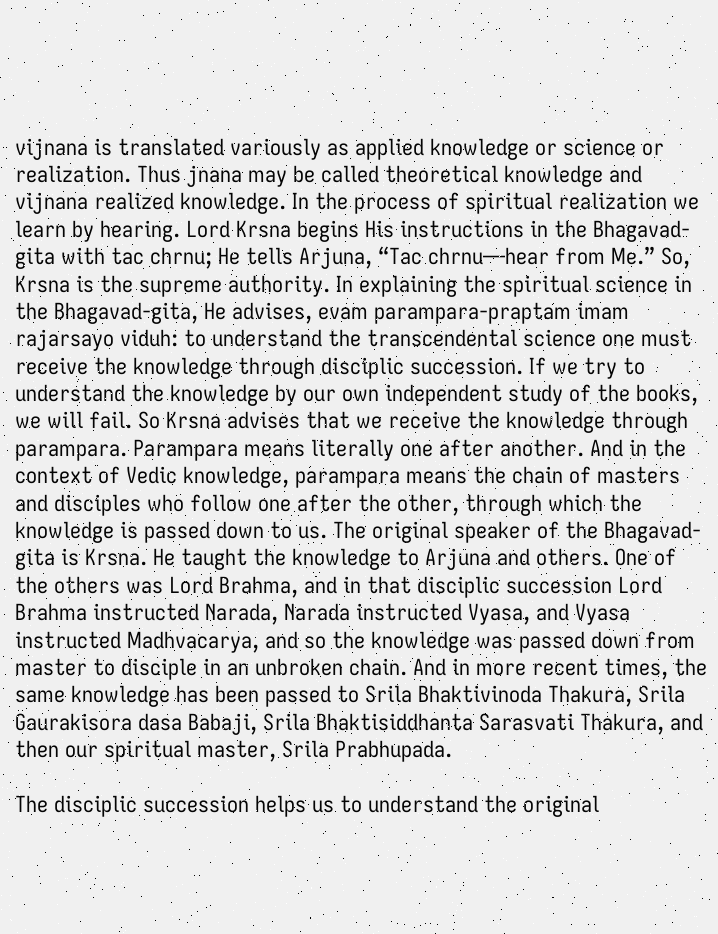vijnana is translated variously as applied knowledge or science or realization. Thus jnana may be called theoretical knowledge and vijnana realized knowledge. In the process of spiritual realization we learn by hearing. Lord Krsna begins His instructions in the Bhagavad-gita with tac chrnu; He tells Arjuna, “Tac chrnu—hear from Me.” So, Krsna is the supreme authority. In explaining the spiritual science in the Bhagavad-gita, He advises, evam parampara-praptam imam rajarsayo viduh: to understand the transcendental science one must receive the knowledge through disciplic succession. If we try to understand the knowledge by our own independent study of the books, we will fail. So Krsna advises that we receive the knowledge through parampara. Parampara means literally one after another. And in the context of Vedic knowledge, parampara means the chain of masters and disciples who follow one after the other, through which the knowledge is passed down to us. The original speaker of the Bhagavad-gita is Krsna. He taught the knowledge to Arjuna and others. One of the others was Lord Brahma, and in that disciplic succession Lord Brahma instructed Narada, Narada instructed Vyasa, and Vyasa instructed Madhvacarya, and so the knowledge was passed down from master to disciple in an unbroken chain. And in more recent times, the same knowledge has been passed to Srila Bhaktivinoda Thakura, Srila Gaurakisora dasa Babaji, Srila Bhaktisiddhanta Sarasvati Thakura, and then our spiritual master, Srila Prabhupada.

The disciplic succession helps us to understand the original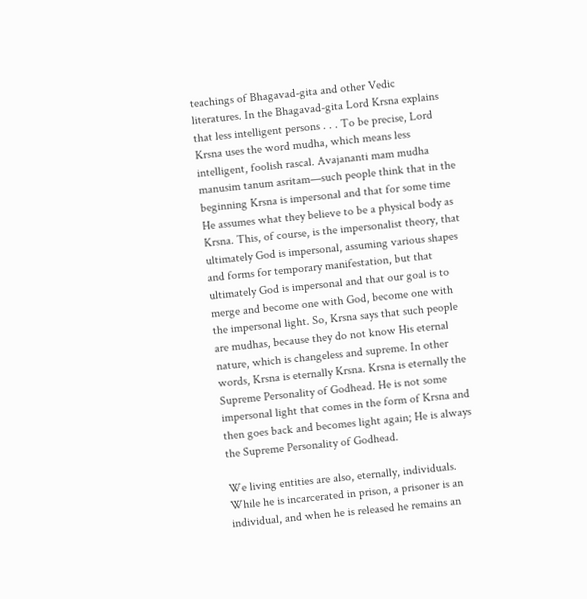teachings of Bhagavad-gita and other Vedic literatures. In the Bhagavad-gita Lord Krsna explains that less intelligent persons . . . To be precise, Lord Krsna uses the word mudha, which means less intelligent, foolish rascal. Avajananti mam mudha manusim tanum asritam—such people think that in the beginning Krsna is impersonal and that for some time He assumes what they believe to be a physical body as Krsna. This, of course, is the impersonalist theory, that ultimately God is impersonal, assuming various shapes and forms for temporary manifestation, but that ultimately God is impersonal and that our goal is to merge and become one with God, become one with the impersonal light. So, Krsna says that such people are mudhas, because they do not know His eternal nature, which is changeless and supreme. In other words, Krsna is eternally Krsna. Krsna is eternally the Supreme Personality of Godhead. He is not some impersonal light that comes in the form of Krsna and then goes back and becomes light again; He is always the Supreme Personality of Godhead.

We living entities are also, eternally, individuals. While he is incarcerated in prison, a prisoner is an individual, and when he is released he remains an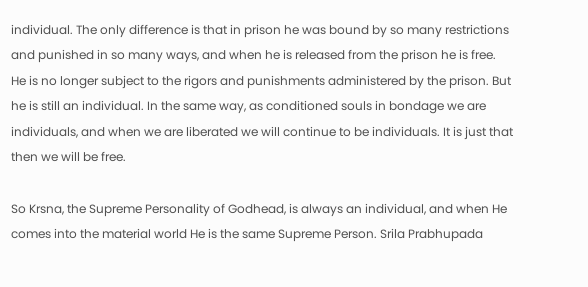individual. The only difference is that in prison he was bound by so many restrictions and punished in so many ways, and when he is released from the prison he is free. He is no longer subject to the rigors and punishments administered by the prison. But he is still an individual. In the same way, as conditioned souls in bondage we are individuals, and when we are liberated we will continue to be individuals. It is just that then we will be free.

So Krsna, the Supreme Personality of Godhead, is always an individual, and when He comes into the material world He is the same Supreme Person. Srila Prabhupada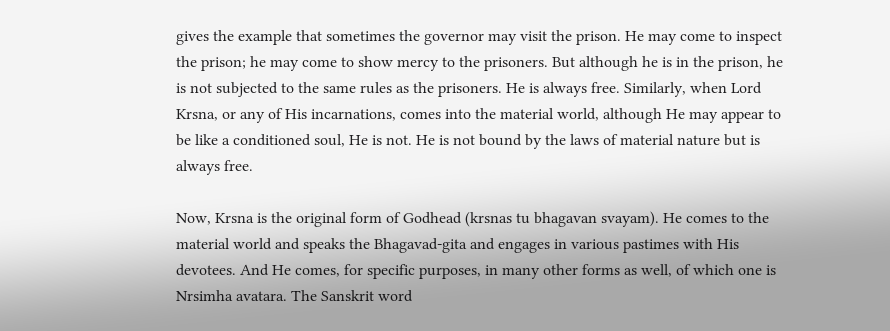gives the example that sometimes the governor may visit the prison. He may come to inspect the prison; he may come to show mercy to the prisoners. But although he is in the prison, he is not subjected to the same rules as the prisoners. He is always free. Similarly, when Lord Krsna, or any of His incarnations, comes into the material world, although He may appear to be like a conditioned soul, He is not. He is not bound by the laws of material nature but is always free.

Now, Krsna is the original form of Godhead (krsnas tu bhagavan svayam). He comes to the material world and speaks the Bhagavad-gita and engages in various pastimes with His devotees. And He comes, for specific purposes, in many other forms as well, of which one is Nrsimha avatara. The Sanskrit word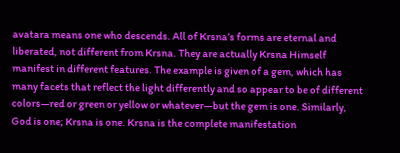avatara means one who descends. All of Krsna’s forms are eternal and liberated, not different from Krsna. They are actually Krsna Himself manifest in different features. The example is given of a gem, which has many facets that reflect the light differently and so appear to be of different colors—red or green or yellow or whatever—but the gem is one. Similarly, God is one; Krsna is one. Krsna is the complete manifestation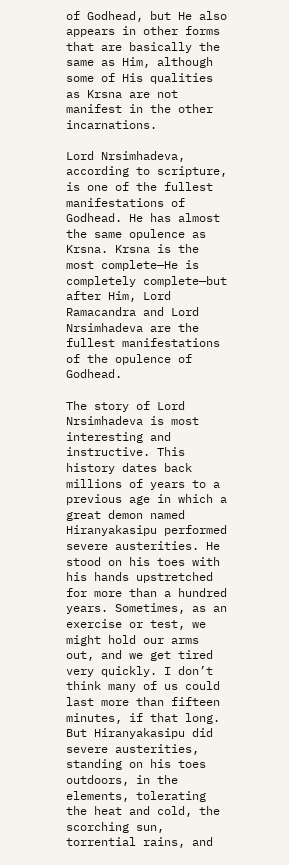of Godhead, but He also appears in other forms that are basically the same as Him, although some of His qualities as Krsna are not manifest in the other incarnations.

Lord Nrsimhadeva, according to scripture, is one of the fullest manifestations of Godhead. He has almost the same opulence as Krsna. Krsna is the most complete—He is completely complete—but after Him, Lord Ramacandra and Lord Nrsimhadeva are the fullest manifestations of the opulence of Godhead.

The story of Lord Nrsimhadeva is most interesting and instructive. This history dates back millions of years to a previous age in which a great demon named Hiranyakasipu performed severe austerities. He stood on his toes with his hands upstretched for more than a hundred years. Sometimes, as an exercise or test, we might hold our arms out, and we get tired very quickly. I don’t think many of us could last more than fifteen minutes, if that long. But Hiranyakasipu did severe austerities, standing on his toes outdoors, in the elements, tolerating the heat and cold, the scorching sun, torrential rains, and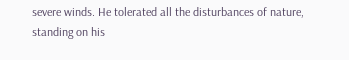severe winds. He tolerated all the disturbances of nature, standing on his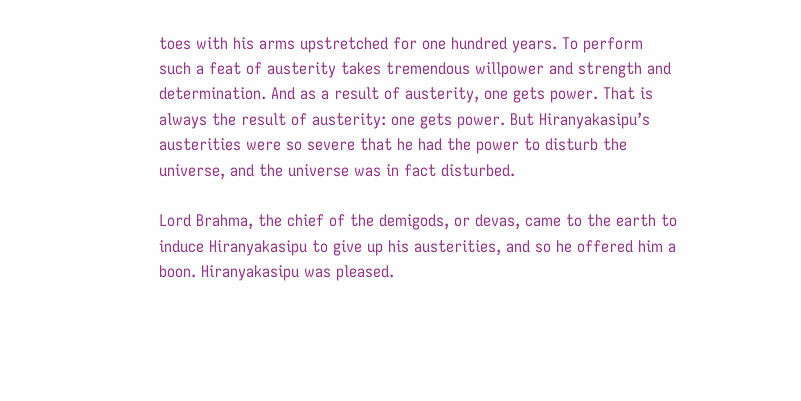toes with his arms upstretched for one hundred years. To perform such a feat of austerity takes tremendous willpower and strength and determination. And as a result of austerity, one gets power. That is always the result of austerity: one gets power. But Hiranyakasipu’s austerities were so severe that he had the power to disturb the universe, and the universe was in fact disturbed.

Lord Brahma, the chief of the demigods, or devas, came to the earth to induce Hiranyakasipu to give up his austerities, and so he offered him a boon. Hiranyakasipu was pleased.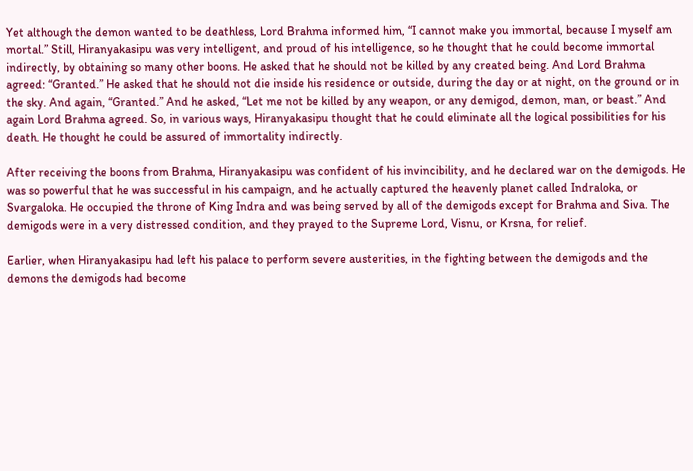Yet although the demon wanted to be deathless, Lord Brahma informed him, “I cannot make you immortal, because I myself am mortal.” Still, Hiranyakasipu was very intelligent, and proud of his intelligence, so he thought that he could become immortal indirectly, by obtaining so many other boons. He asked that he should not be killed by any created being. And Lord Brahma agreed: “Granted.” He asked that he should not die inside his residence or outside, during the day or at night, on the ground or in the sky. And again, “Granted.” And he asked, “Let me not be killed by any weapon, or any demigod, demon, man, or beast.” And again Lord Brahma agreed. So, in various ways, Hiranyakasipu thought that he could eliminate all the logical possibilities for his death. He thought he could be assured of immortality indirectly.

After receiving the boons from Brahma, Hiranyakasipu was confident of his invincibility, and he declared war on the demigods. He was so powerful that he was successful in his campaign, and he actually captured the heavenly planet called Indraloka, or Svargaloka. He occupied the throne of King Indra and was being served by all of the demigods except for Brahma and Siva. The demigods were in a very distressed condition, and they prayed to the Supreme Lord, Visnu, or Krsna, for relief.

Earlier, when Hiranyakasipu had left his palace to perform severe austerities, in the fighting between the demigods and the demons the demigods had become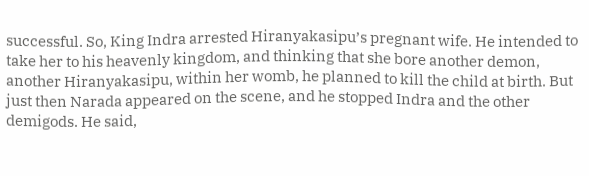successful. So, King Indra arrested Hiranyakasipu’s pregnant wife. He intended to take her to his heavenly kingdom, and thinking that she bore another demon, another Hiranyakasipu, within her womb, he planned to kill the child at birth. But just then Narada appeared on the scene, and he stopped Indra and the other demigods. He said,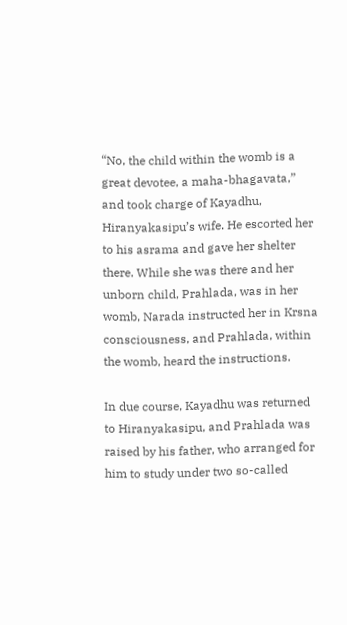“No, the child within the womb is a great devotee, a maha-bhagavata,” and took charge of Kayadhu, Hiranyakasipu’s wife. He escorted her to his asrama and gave her shelter there. While she was there and her unborn child, Prahlada, was in her womb, Narada instructed her in Krsna consciousness, and Prahlada, within the womb, heard the instructions.

In due course, Kayadhu was returned to Hiranyakasipu, and Prahlada was raised by his father, who arranged for him to study under two so-called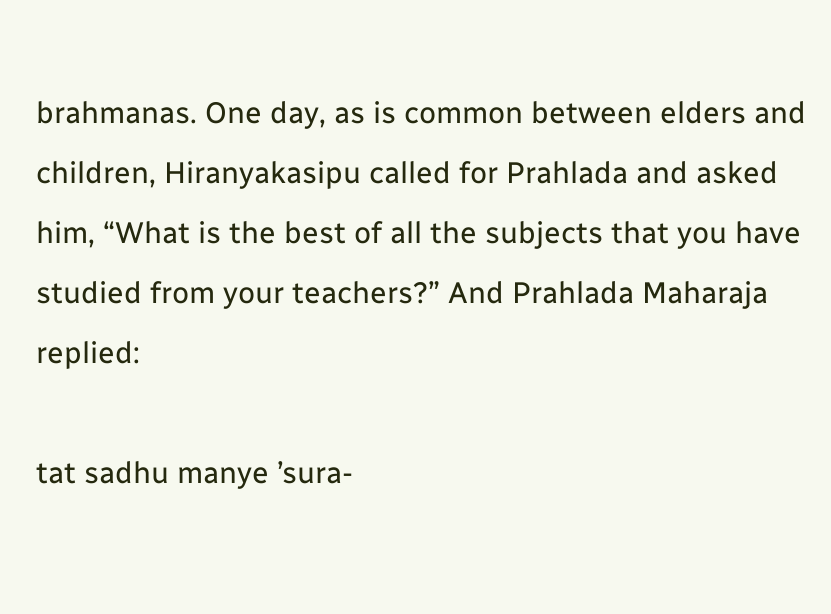brahmanas. One day, as is common between elders and children, Hiranyakasipu called for Prahlada and asked him, “What is the best of all the subjects that you have studied from your teachers?” And Prahlada Maharaja replied:

tat sadhu manye ’sura-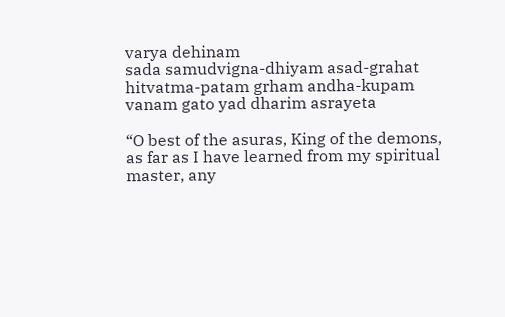varya dehinam
sada samudvigna-dhiyam asad-grahat
hitvatma-patam grham andha-kupam
vanam gato yad dharim asrayeta

“O best of the asuras, King of the demons, as far as I have learned from my spiritual master, any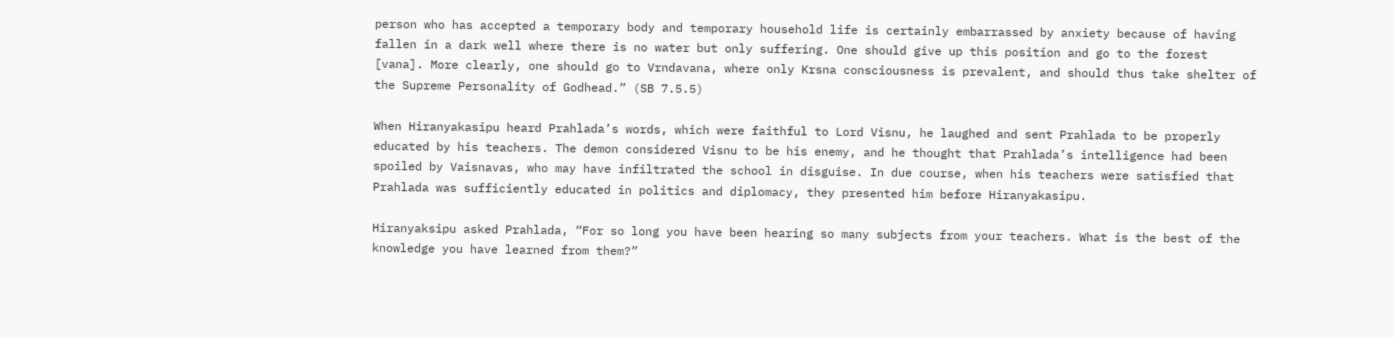person who has accepted a temporary body and temporary household life is certainly embarrassed by anxiety because of having fallen in a dark well where there is no water but only suffering. One should give up this position and go to the forest [vana]. More clearly, one should go to Vrndavana, where only Krsna consciousness is prevalent, and should thus take shelter of the Supreme Personality of Godhead.” (SB 7.5.5)

When Hiranyakasipu heard Prahlada’s words, which were faithful to Lord Visnu, he laughed and sent Prahlada to be properly educated by his teachers. The demon considered Visnu to be his enemy, and he thought that Prahlada’s intelligence had been spoiled by Vaisnavas, who may have infiltrated the school in disguise. In due course, when his teachers were satisfied that Prahlada was sufficiently educated in politics and diplomacy, they presented him before Hiranyakasipu.

Hiranyaksipu asked Prahlada, “For so long you have been hearing so many subjects from your teachers. What is the best of the knowledge you have learned from them?”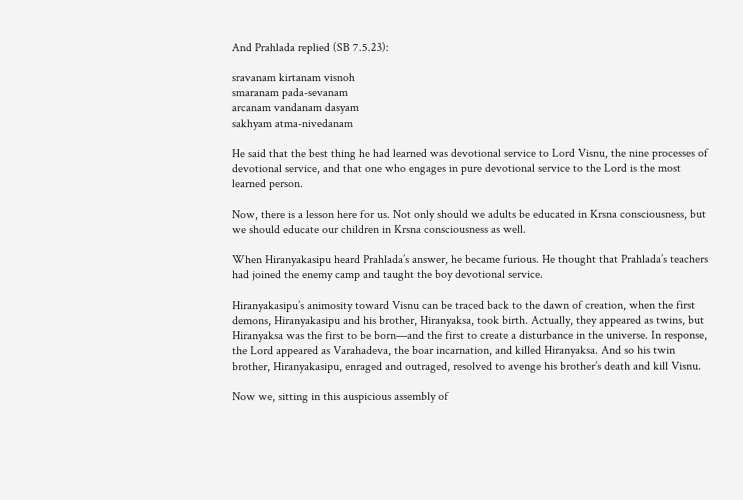And Prahlada replied (SB 7.5.23):

sravanam kirtanam visnoh
smaranam pada-sevanam
arcanam vandanam dasyam
sakhyam atma-nivedanam

He said that the best thing he had learned was devotional service to Lord Visnu, the nine processes of devotional service, and that one who engages in pure devotional service to the Lord is the most learned person.

Now, there is a lesson here for us. Not only should we adults be educated in Krsna consciousness, but we should educate our children in Krsna consciousness as well.

When Hiranyakasipu heard Prahlada’s answer, he became furious. He thought that Prahlada’s teachers had joined the enemy camp and taught the boy devotional service.

Hiranyakasipu’s animosity toward Visnu can be traced back to the dawn of creation, when the first demons, Hiranyakasipu and his brother, Hiranyaksa, took birth. Actually, they appeared as twins, but Hiranyaksa was the first to be born—and the first to create a disturbance in the universe. In response, the Lord appeared as Varahadeva, the boar incarnation, and killed Hiranyaksa. And so his twin brother, Hiranyakasipu, enraged and outraged, resolved to avenge his brother’s death and kill Visnu.

Now we, sitting in this auspicious assembly of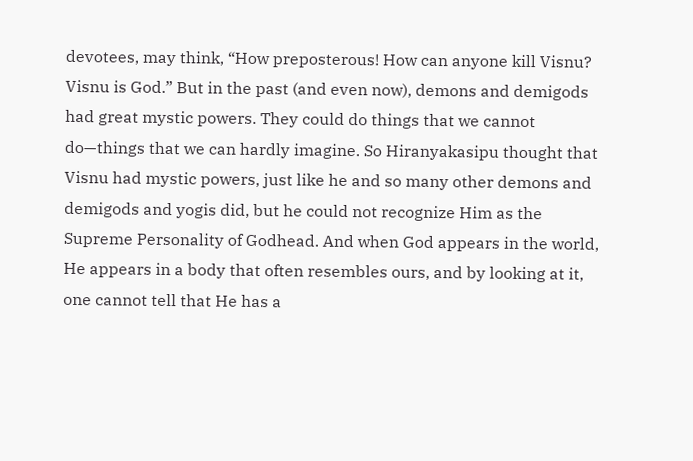devotees, may think, “How preposterous! How can anyone kill Visnu? Visnu is God.” But in the past (and even now), demons and demigods had great mystic powers. They could do things that we cannot do—things that we can hardly imagine. So Hiranyakasipu thought that Visnu had mystic powers, just like he and so many other demons and demigods and yogis did, but he could not recognize Him as the Supreme Personality of Godhead. And when God appears in the world, He appears in a body that often resembles ours, and by looking at it, one cannot tell that He has a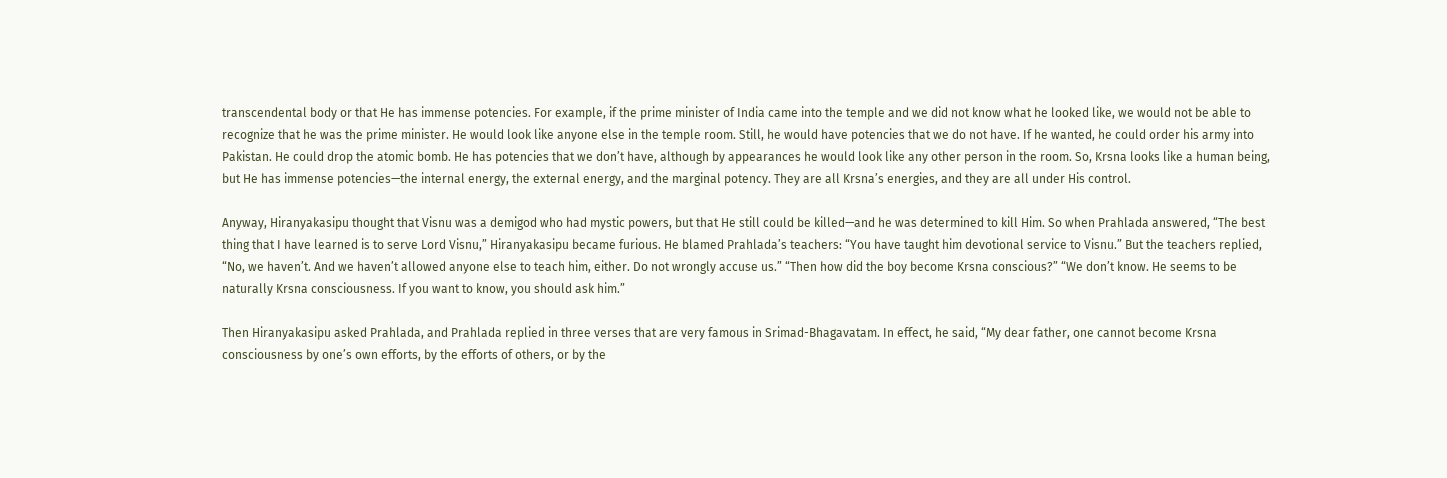transcendental body or that He has immense potencies. For example, if the prime minister of India came into the temple and we did not know what he looked like, we would not be able to recognize that he was the prime minister. He would look like anyone else in the temple room. Still, he would have potencies that we do not have. If he wanted, he could order his army into Pakistan. He could drop the atomic bomb. He has potencies that we don’t have, although by appearances he would look like any other person in the room. So, Krsna looks like a human being, but He has immense potencies—the internal energy, the external energy, and the marginal potency. They are all Krsna’s energies, and they are all under His control.

Anyway, Hiranyakasipu thought that Visnu was a demigod who had mystic powers, but that He still could be killed—and he was determined to kill Him. So when Prahlada answered, “The best thing that I have learned is to serve Lord Visnu,” Hiranyakasipu became furious. He blamed Prahlada’s teachers: “You have taught him devotional service to Visnu.” But the teachers replied, “No, we haven’t. And we haven’t allowed anyone else to teach him, either. Do not wrongly accuse us.” “Then how did the boy become Krsna conscious?” “We don’t know. He seems to be naturally Krsna consciousness. If you want to know, you should ask him.”

Then Hiranyakasipu asked Prahlada, and Prahlada replied in three verses that are very famous in Srimad-Bhagavatam. In effect, he said, “My dear father, one cannot become Krsna consciousness by one’s own efforts, by the efforts of others, or by the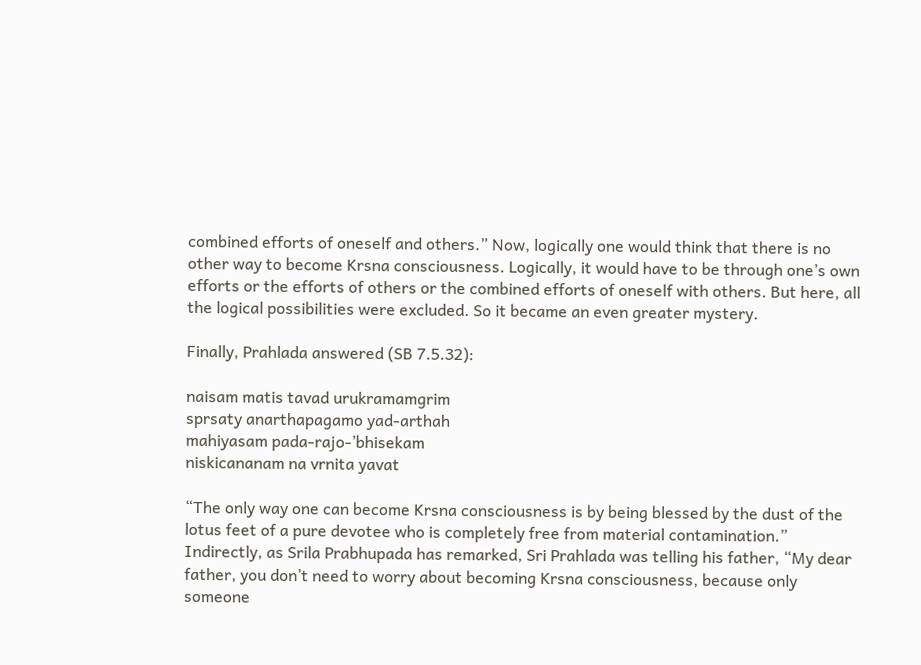combined efforts of oneself and others.” Now, logically one would think that there is no other way to become Krsna consciousness. Logically, it would have to be through one’s own efforts or the efforts of others or the combined efforts of oneself with others. But here, all the logical possibilities were excluded. So it became an even greater mystery.

Finally, Prahlada answered (SB 7.5.32):

naisam matis tavad urukramamgrim
sprsaty anarthapagamo yad-arthah
mahiyasam pada-rajo-’bhisekam
niskicananam na vrnita yavat

“The only way one can become Krsna consciousness is by being blessed by the dust of the lotus feet of a pure devotee who is completely free from material contamination.” Indirectly, as Srila Prabhupada has remarked, Sri Prahlada was telling his father, “My dear father, you don’t need to worry about becoming Krsna consciousness, because only someone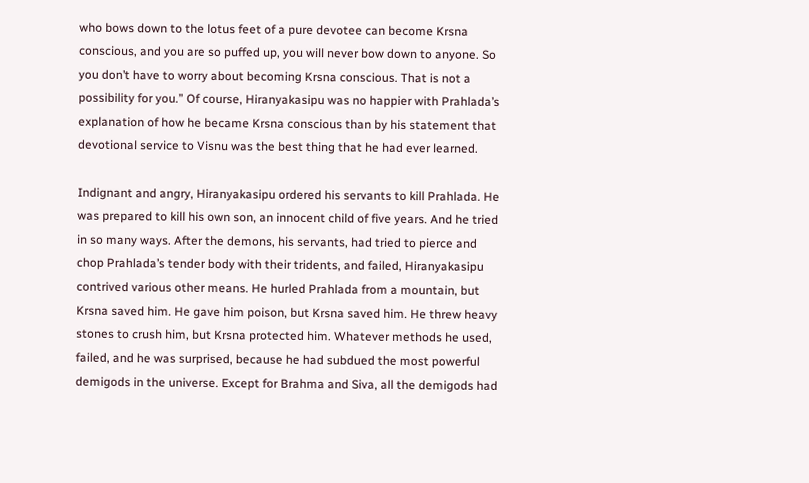who bows down to the lotus feet of a pure devotee can become Krsna conscious, and you are so puffed up, you will never bow down to anyone. So you don’t have to worry about becoming Krsna conscious. That is not a possibility for you.” Of course, Hiranyakasipu was no happier with Prahlada’s explanation of how he became Krsna conscious than by his statement that devotional service to Visnu was the best thing that he had ever learned.

Indignant and angry, Hiranyakasipu ordered his servants to kill Prahlada. He was prepared to kill his own son, an innocent child of five years. And he tried in so many ways. After the demons, his servants, had tried to pierce and chop Prahlada’s tender body with their tridents, and failed, Hiranyakasipu contrived various other means. He hurled Prahlada from a mountain, but Krsna saved him. He gave him poison, but Krsna saved him. He threw heavy stones to crush him, but Krsna protected him. Whatever methods he used, failed, and he was surprised, because he had subdued the most powerful demigods in the universe. Except for Brahma and Siva, all the demigods had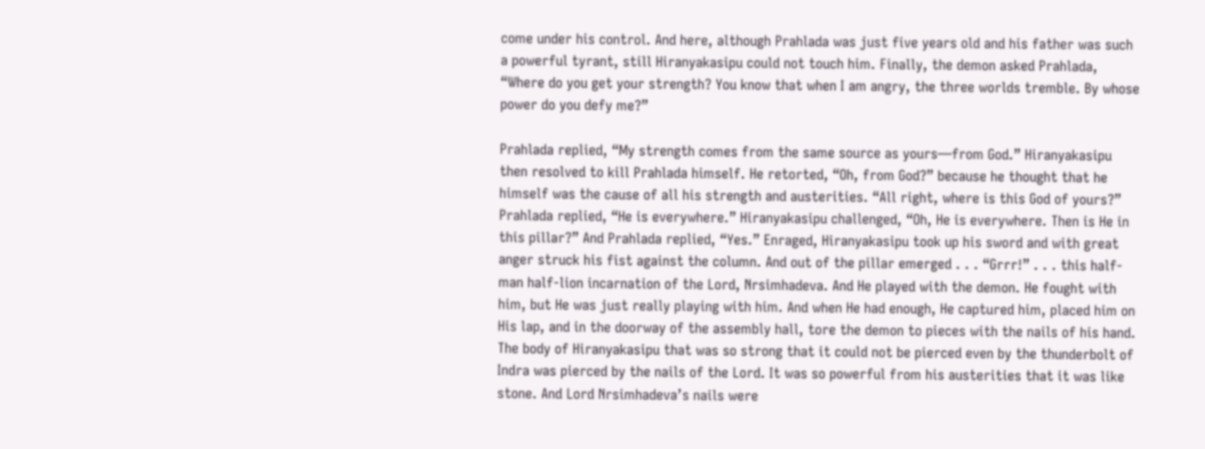come under his control. And here, although Prahlada was just five years old and his father was such a powerful tyrant, still Hiranyakasipu could not touch him. Finally, the demon asked Prahlada, “Where do you get your strength? You know that when I am angry, the three worlds tremble. By whose power do you defy me?”

Prahlada replied, “My strength comes from the same source as yours—from God.” Hiranyakasipu then resolved to kill Prahlada himself. He retorted, “Oh, from God?” because he thought that he himself was the cause of all his strength and austerities. “All right, where is this God of yours?” Prahlada replied, “He is everywhere.” Hiranyakasipu challenged, “Oh, He is everywhere. Then is He in this pillar?” And Prahlada replied, “Yes.” Enraged, Hiranyakasipu took up his sword and with great anger struck his fist against the column. And out of the pillar emerged . . . “Grrr!” . . . this half-man half-lion incarnation of the Lord, Nrsimhadeva. And He played with the demon. He fought with him, but He was just really playing with him. And when He had enough, He captured him, placed him on His lap, and in the doorway of the assembly hall, tore the demon to pieces with the nails of his hand. The body of Hiranyakasipu that was so strong that it could not be pierced even by the thunderbolt of Indra was pierced by the nails of the Lord. It was so powerful from his austerities that it was like stone. And Lord Nrsimhadeva’s nails were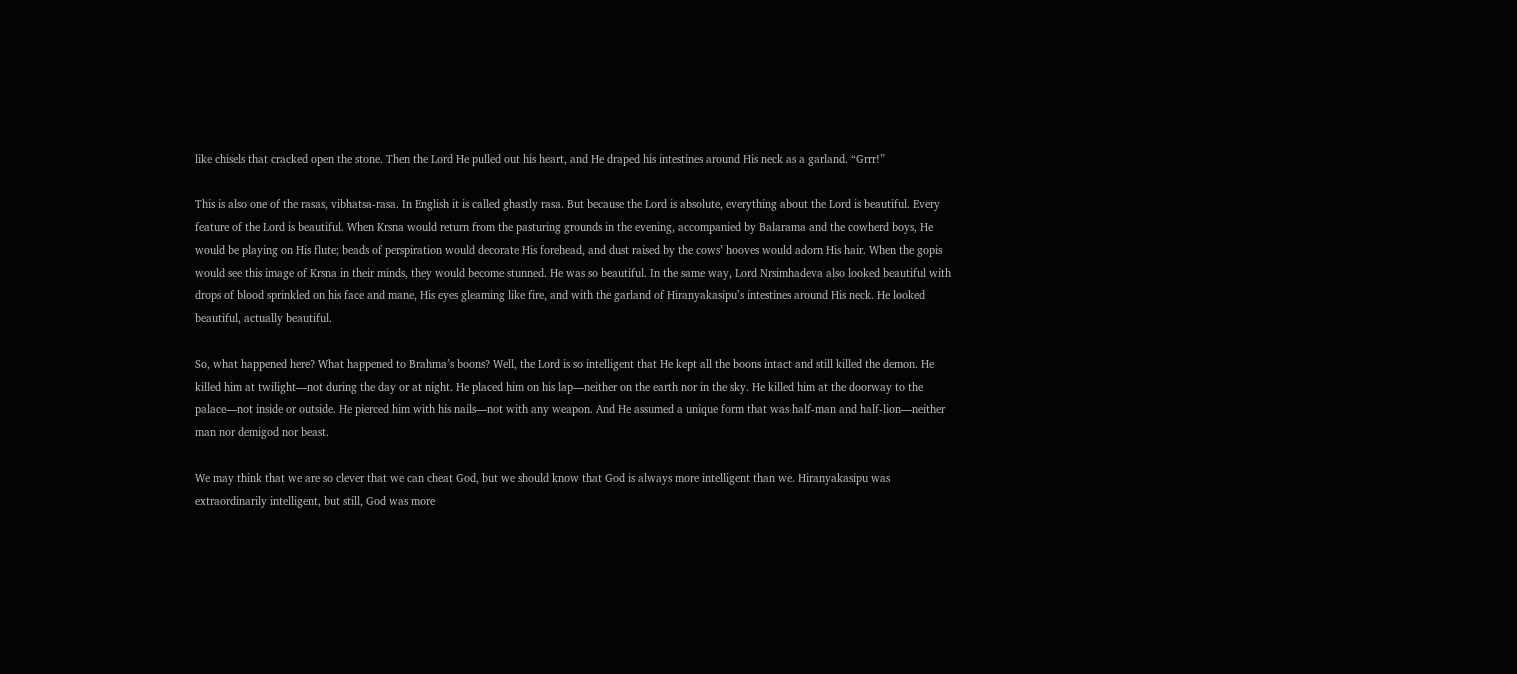like chisels that cracked open the stone. Then the Lord He pulled out his heart, and He draped his intestines around His neck as a garland. “Grrr!”

This is also one of the rasas, vibhatsa-rasa. In English it is called ghastly rasa. But because the Lord is absolute, everything about the Lord is beautiful. Every feature of the Lord is beautiful. When Krsna would return from the pasturing grounds in the evening, accompanied by Balarama and the cowherd boys, He would be playing on His flute; beads of perspiration would decorate His forehead, and dust raised by the cows’ hooves would adorn His hair. When the gopis would see this image of Krsna in their minds, they would become stunned. He was so beautiful. In the same way, Lord Nrsimhadeva also looked beautiful with drops of blood sprinkled on his face and mane, His eyes gleaming like fire, and with the garland of Hiranyakasipu’s intestines around His neck. He looked beautiful, actually beautiful.

So, what happened here? What happened to Brahma’s boons? Well, the Lord is so intelligent that He kept all the boons intact and still killed the demon. He killed him at twilight—not during the day or at night. He placed him on his lap—neither on the earth nor in the sky. He killed him at the doorway to the palace—not inside or outside. He pierced him with his nails—not with any weapon. And He assumed a unique form that was half-man and half-lion—neither man nor demigod nor beast.

We may think that we are so clever that we can cheat God, but we should know that God is always more intelligent than we. Hiranyakasipu was extraordinarily intelligent, but still, God was more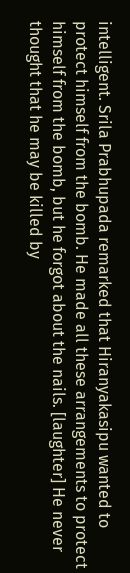intelligent. Srila Prabhupada remarked that Hiranyakasipu wanted to protect himself from the bomb. He made all these arrangements to protect himself from the bomb, but he forgot about the nails. [laughter] He never thought that he may be killed by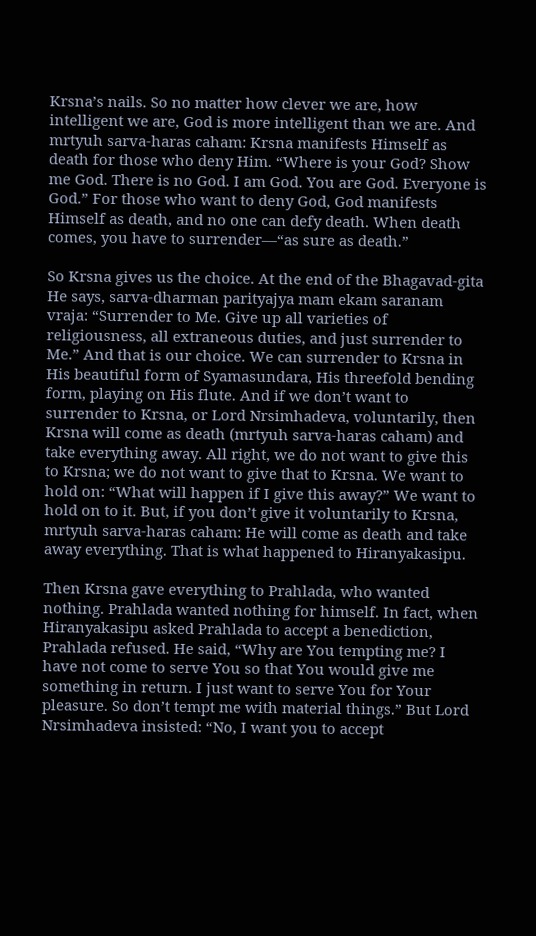Krsna’s nails. So no matter how clever we are, how intelligent we are, God is more intelligent than we are. And mrtyuh sarva-haras caham: Krsna manifests Himself as death for those who deny Him. “Where is your God? Show me God. There is no God. I am God. You are God. Everyone is God.” For those who want to deny God, God manifests Himself as death, and no one can defy death. When death comes, you have to surrender—“as sure as death.”

So Krsna gives us the choice. At the end of the Bhagavad-gita He says, sarva-dharman parityajya mam ekam saranam vraja: “Surrender to Me. Give up all varieties of religiousness, all extraneous duties, and just surrender to Me.” And that is our choice. We can surrender to Krsna in His beautiful form of Syamasundara, His threefold bending form, playing on His flute. And if we don’t want to surrender to Krsna, or Lord Nrsimhadeva, voluntarily, then Krsna will come as death (mrtyuh sarva-haras caham) and take everything away. All right, we do not want to give this to Krsna; we do not want to give that to Krsna. We want to hold on: “What will happen if I give this away?” We want to hold on to it. But, if you don’t give it voluntarily to Krsna, mrtyuh sarva-haras caham: He will come as death and take away everything. That is what happened to Hiranyakasipu.

Then Krsna gave everything to Prahlada, who wanted nothing. Prahlada wanted nothing for himself. In fact, when Hiranyakasipu asked Prahlada to accept a benediction, Prahlada refused. He said, “Why are You tempting me? I have not come to serve You so that You would give me something in return. I just want to serve You for Your pleasure. So don’t tempt me with material things.” But Lord Nrsimhadeva insisted: “No, I want you to accept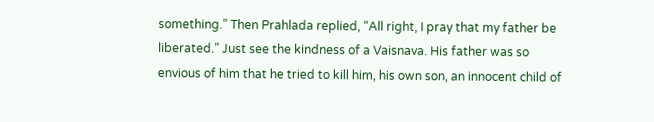something.” Then Prahlada replied, “All right, I pray that my father be liberated.” Just see the kindness of a Vaisnava. His father was so envious of him that he tried to kill him, his own son, an innocent child of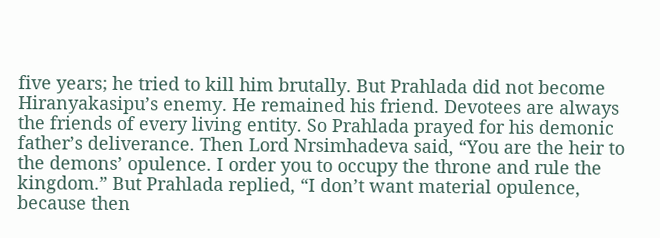five years; he tried to kill him brutally. But Prahlada did not become Hiranyakasipu’s enemy. He remained his friend. Devotees are always the friends of every living entity. So Prahlada prayed for his demonic father’s deliverance. Then Lord Nrsimhadeva said, “You are the heir to the demons’ opulence. I order you to occupy the throne and rule the kingdom.” But Prahlada replied, “I don’t want material opulence, because then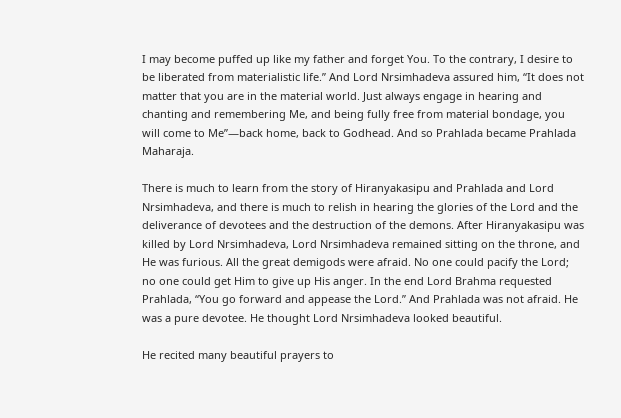I may become puffed up like my father and forget You. To the contrary, I desire to be liberated from materialistic life.” And Lord Nrsimhadeva assured him, “It does not matter that you are in the material world. Just always engage in hearing and chanting and remembering Me, and being fully free from material bondage, you will come to Me”—back home, back to Godhead. And so Prahlada became Prahlada Maharaja.

There is much to learn from the story of Hiranyakasipu and Prahlada and Lord Nrsimhadeva, and there is much to relish in hearing the glories of the Lord and the deliverance of devotees and the destruction of the demons. After Hiranyakasipu was killed by Lord Nrsimhadeva, Lord Nrsimhadeva remained sitting on the throne, and He was furious. All the great demigods were afraid. No one could pacify the Lord; no one could get Him to give up His anger. In the end Lord Brahma requested Prahlada, “You go forward and appease the Lord.” And Prahlada was not afraid. He was a pure devotee. He thought Lord Nrsimhadeva looked beautiful.

He recited many beautiful prayers to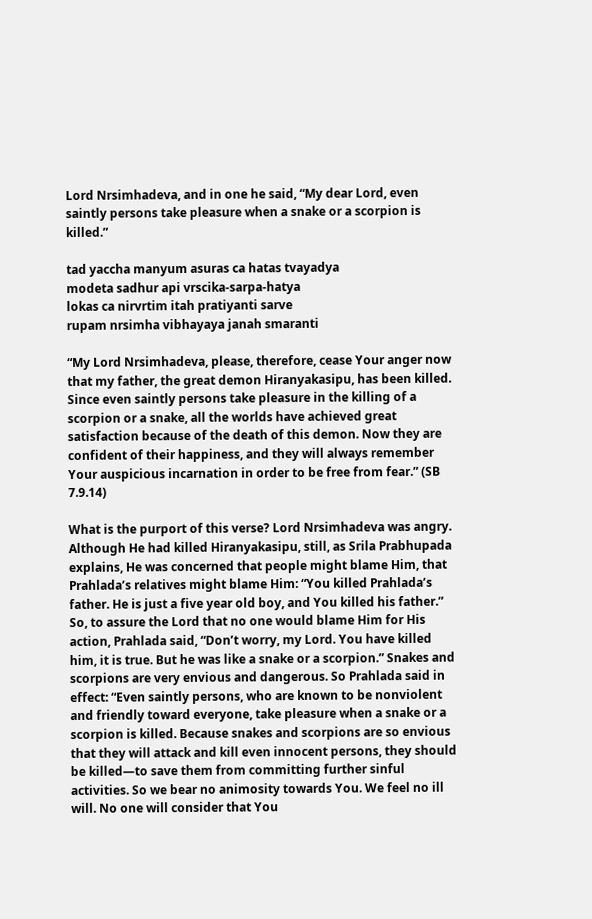Lord Nrsimhadeva, and in one he said, “My dear Lord, even saintly persons take pleasure when a snake or a scorpion is killed.”

tad yaccha manyum asuras ca hatas tvayadya
modeta sadhur api vrscika-sarpa-hatya
lokas ca nirvrtim itah pratiyanti sarve
rupam nrsimha vibhayaya janah smaranti

“My Lord Nrsimhadeva, please, therefore, cease Your anger now that my father, the great demon Hiranyakasipu, has been killed. Since even saintly persons take pleasure in the killing of a scorpion or a snake, all the worlds have achieved great satisfaction because of the death of this demon. Now they are confident of their happiness, and they will always remember Your auspicious incarnation in order to be free from fear.” (SB 7.9.14)

What is the purport of this verse? Lord Nrsimhadeva was angry. Although He had killed Hiranyakasipu, still, as Srila Prabhupada explains, He was concerned that people might blame Him, that Prahlada’s relatives might blame Him: “You killed Prahlada’s father. He is just a five year old boy, and You killed his father.” So, to assure the Lord that no one would blame Him for His action, Prahlada said, “Don’t worry, my Lord. You have killed him, it is true. But he was like a snake or a scorpion.” Snakes and scorpions are very envious and dangerous. So Prahlada said in effect: “Even saintly persons, who are known to be nonviolent and friendly toward everyone, take pleasure when a snake or a scorpion is killed. Because snakes and scorpions are so envious that they will attack and kill even innocent persons, they should be killed—to save them from committing further sinful activities. So we bear no animosity towards You. We feel no ill will. No one will consider that You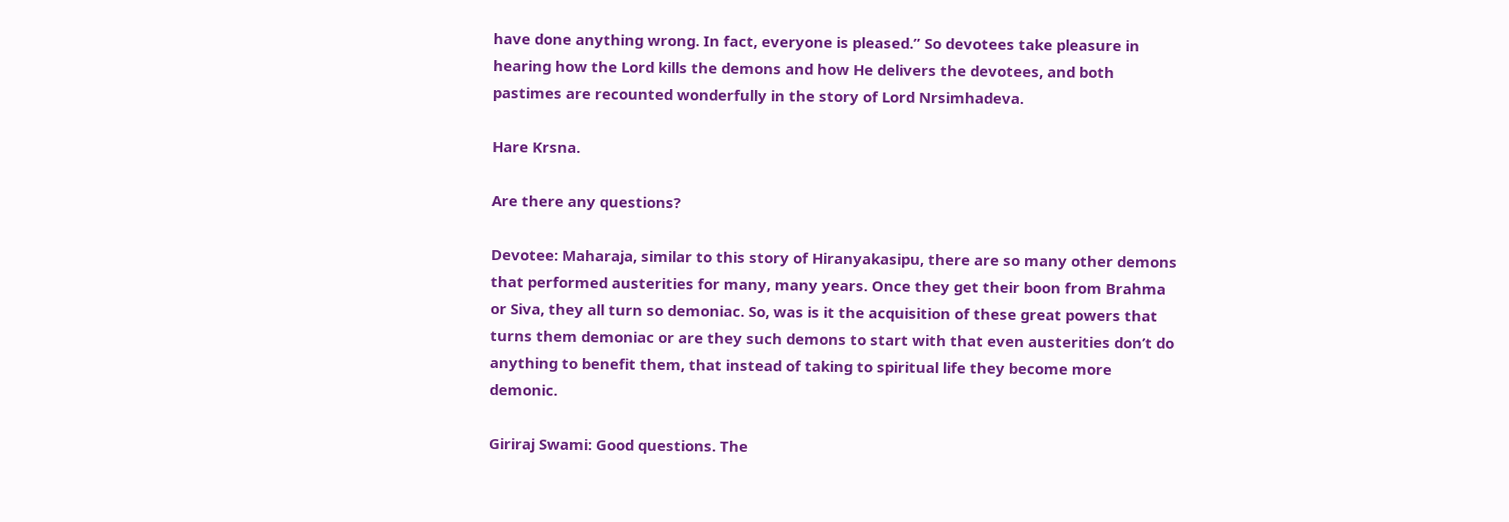have done anything wrong. In fact, everyone is pleased.” So devotees take pleasure in hearing how the Lord kills the demons and how He delivers the devotees, and both pastimes are recounted wonderfully in the story of Lord Nrsimhadeva.

Hare Krsna.

Are there any questions?

Devotee: Maharaja, similar to this story of Hiranyakasipu, there are so many other demons that performed austerities for many, many years. Once they get their boon from Brahma or Siva, they all turn so demoniac. So, was is it the acquisition of these great powers that turns them demoniac or are they such demons to start with that even austerities don’t do anything to benefit them, that instead of taking to spiritual life they become more demonic.

Giriraj Swami: Good questions. The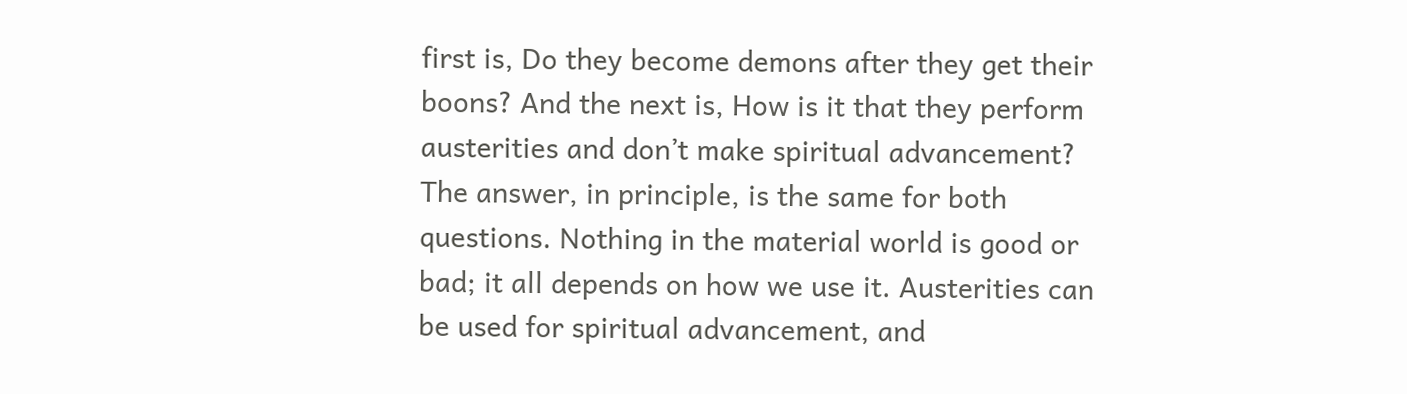first is, Do they become demons after they get their boons? And the next is, How is it that they perform austerities and don’t make spiritual advancement? The answer, in principle, is the same for both questions. Nothing in the material world is good or bad; it all depends on how we use it. Austerities can be used for spiritual advancement, and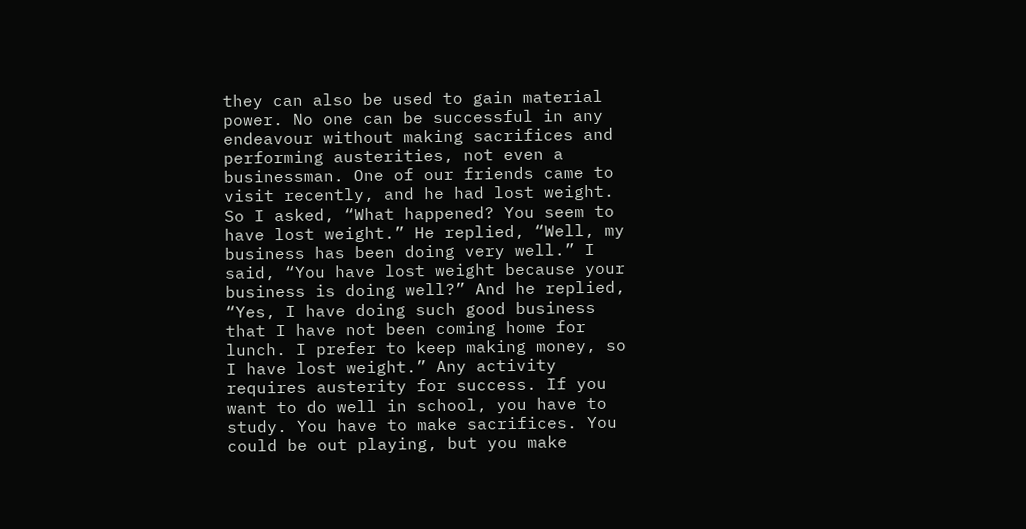they can also be used to gain material power. No one can be successful in any endeavour without making sacrifices and performing austerities, not even a businessman. One of our friends came to visit recently, and he had lost weight. So I asked, “What happened? You seem to have lost weight.” He replied, “Well, my business has been doing very well.” I said, “You have lost weight because your business is doing well?” And he replied, “Yes, I have doing such good business that I have not been coming home for lunch. I prefer to keep making money, so I have lost weight.” Any activity requires austerity for success. If you want to do well in school, you have to study. You have to make sacrifices. You could be out playing, but you make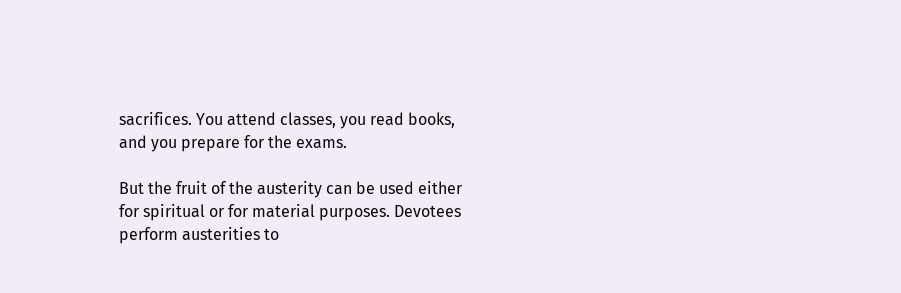sacrifices. You attend classes, you read books, and you prepare for the exams.

But the fruit of the austerity can be used either for spiritual or for material purposes. Devotees perform austerities to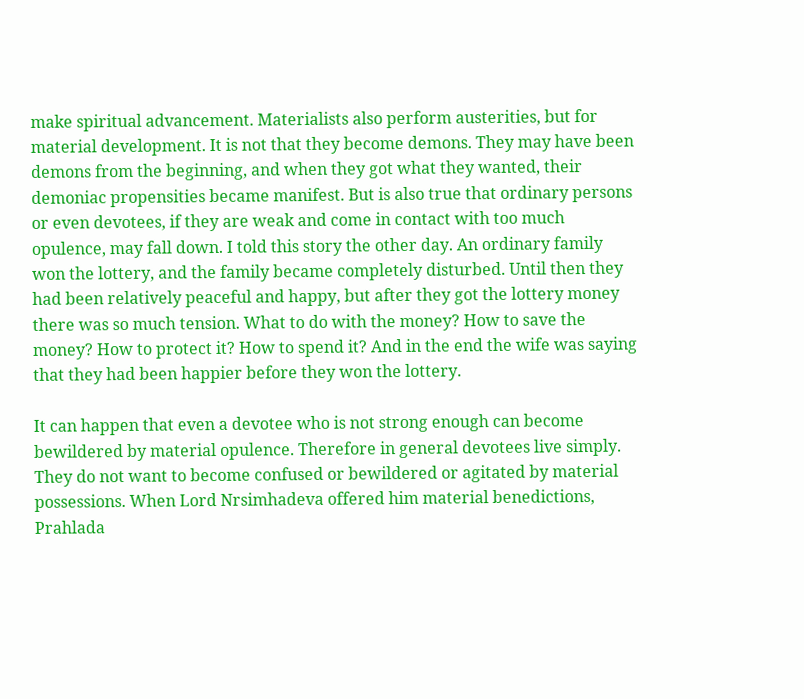make spiritual advancement. Materialists also perform austerities, but for material development. It is not that they become demons. They may have been demons from the beginning, and when they got what they wanted, their demoniac propensities became manifest. But is also true that ordinary persons or even devotees, if they are weak and come in contact with too much opulence, may fall down. I told this story the other day. An ordinary family won the lottery, and the family became completely disturbed. Until then they had been relatively peaceful and happy, but after they got the lottery money there was so much tension. What to do with the money? How to save the money? How to protect it? How to spend it? And in the end the wife was saying that they had been happier before they won the lottery.

It can happen that even a devotee who is not strong enough can become bewildered by material opulence. Therefore in general devotees live simply. They do not want to become confused or bewildered or agitated by material possessions. When Lord Nrsimhadeva offered him material benedictions, Prahlada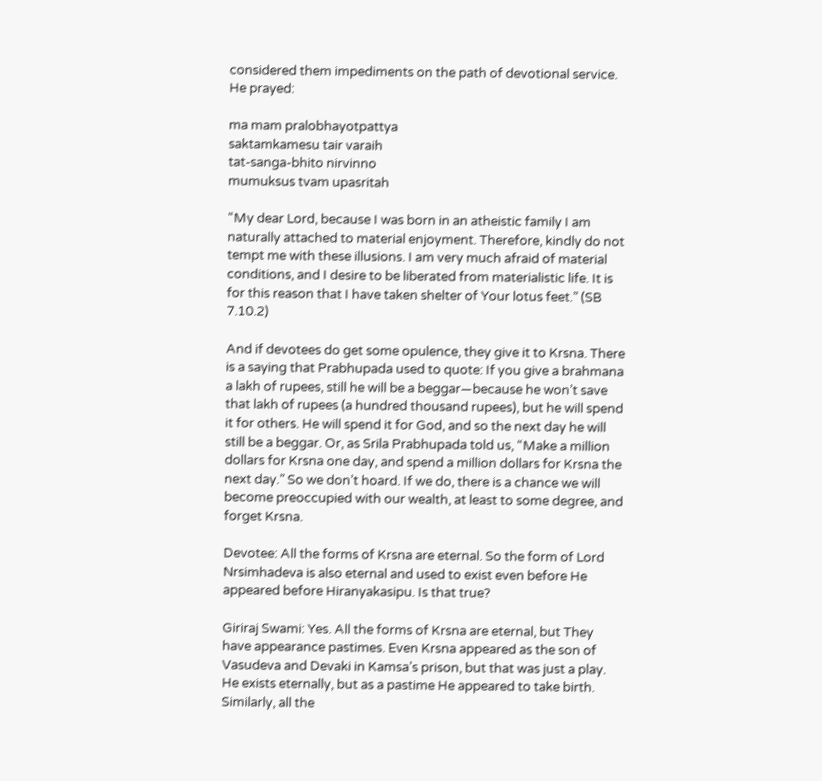considered them impediments on the path of devotional service. He prayed:

ma mam pralobhayotpattya
saktamkamesu tair varaih
tat-sanga-bhito nirvinno
mumuksus tvam upasritah

“My dear Lord, because I was born in an atheistic family I am naturally attached to material enjoyment. Therefore, kindly do not tempt me with these illusions. I am very much afraid of material conditions, and I desire to be liberated from materialistic life. It is for this reason that I have taken shelter of Your lotus feet.” (SB 7.10.2)

And if devotees do get some opulence, they give it to Krsna. There is a saying that Prabhupada used to quote: If you give a brahmana a lakh of rupees, still he will be a beggar—because he won’t save that lakh of rupees (a hundred thousand rupees), but he will spend it for others. He will spend it for God, and so the next day he will still be a beggar. Or, as Srila Prabhupada told us, “Make a million dollars for Krsna one day, and spend a million dollars for Krsna the next day.” So we don’t hoard. If we do, there is a chance we will become preoccupied with our wealth, at least to some degree, and forget Krsna.

Devotee: All the forms of Krsna are eternal. So the form of Lord Nrsimhadeva is also eternal and used to exist even before He appeared before Hiranyakasipu. Is that true?

Giriraj Swami: Yes. All the forms of Krsna are eternal, but They have appearance pastimes. Even Krsna appeared as the son of Vasudeva and Devaki in Kamsa’s prison, but that was just a play. He exists eternally, but as a pastime He appeared to take birth. Similarly, all the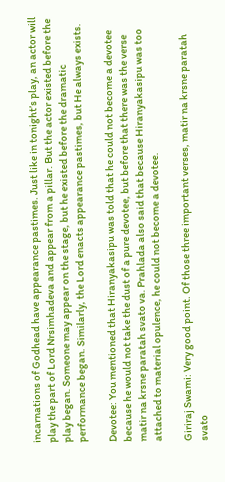incarnations of Godhead have appearance pastimes. Just like in tonight’s play, an actor will play the part of Lord Nrsimhadeva and appear from a pillar. But the actor existed before the play began. Someone may appear on the stage, but he existed before the dramatic performance began. Similarly, the Lord enacts appearance pastimes, but He always exists.

Devotee: You mentioned that Hiranyakasipu was told that he could not become a devotee because he would not take the dust of a pure devotee, but before that there was the verse matir na krsne paratah svato va. Prahlada also said that because Hiranyakasipu was too attached to material opulence, he could not become a devotee.

Giriraj Swami: Very good point. Of those three important verses, matir na krsne paratah svato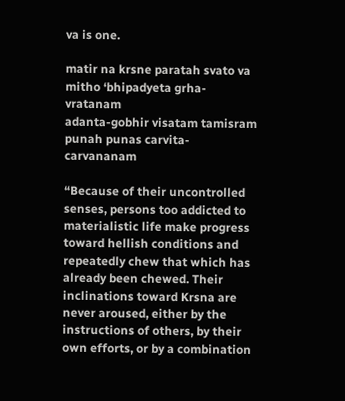va is one.

matir na krsne paratah svato va
mitho ‘bhipadyeta grha-vratanam
adanta-gobhir visatam tamisram
punah punas carvita-carvananam

“Because of their uncontrolled senses, persons too addicted to materialistic life make progress toward hellish conditions and repeatedly chew that which has already been chewed. Their inclinations toward Krsna are never aroused, either by the instructions of others, by their own efforts, or by a combination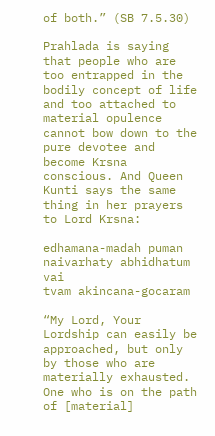of both.” (SB 7.5.30)

Prahlada is saying that people who are too entrapped in the bodily concept of life and too attached to material opulence cannot bow down to the pure devotee and become Krsna conscious. And Queen Kunti says the same thing in her prayers to Lord Krsna:

edhamana-madah puman
naivarhaty abhidhatum vai
tvam akincana-gocaram

“My Lord, Your Lordship can easily be approached, but only by those who are materially exhausted. One who is on the path of [material]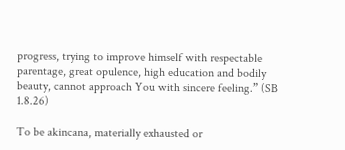progress, trying to improve himself with respectable parentage, great opulence, high education and bodily beauty, cannot approach You with sincere feeling.” (SB 1.8.26)

To be akincana, materially exhausted or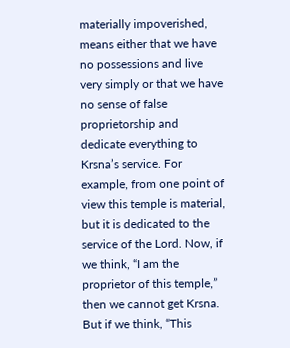materially impoverished, means either that we have no possessions and live very simply or that we have no sense of false proprietorship and dedicate everything to Krsna’s service. For example, from one point of view this temple is material, but it is dedicated to the service of the Lord. Now, if we think, “I am the proprietor of this temple,” then we cannot get Krsna. But if we think, “This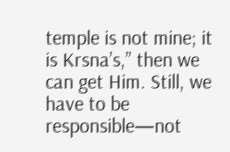temple is not mine; it is Krsna’s,” then we can get Him. Still, we have to be responsible—not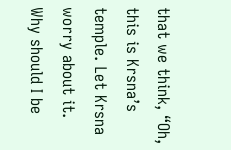that we think, “Oh, this is Krsna’s temple. Let Krsna worry about it. Why should I be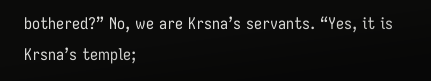bothered?” No, we are Krsna’s servants. “Yes, it is Krsna’s temple;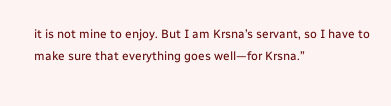it is not mine to enjoy. But I am Krsna’s servant, so I have to make sure that everything goes well—for Krsna.”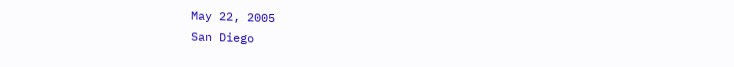May 22, 2005
San Diego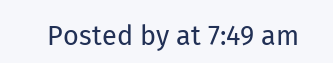Posted by at 7:49 am